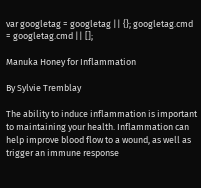var googletag = googletag || {}; googletag.cmd = googletag.cmd || [];

Manuka Honey for Inflammation

By Sylvie Tremblay

The ability to induce inflammation is important to maintaining your health. Inflammation can help improve blood flow to a wound, as well as trigger an immune response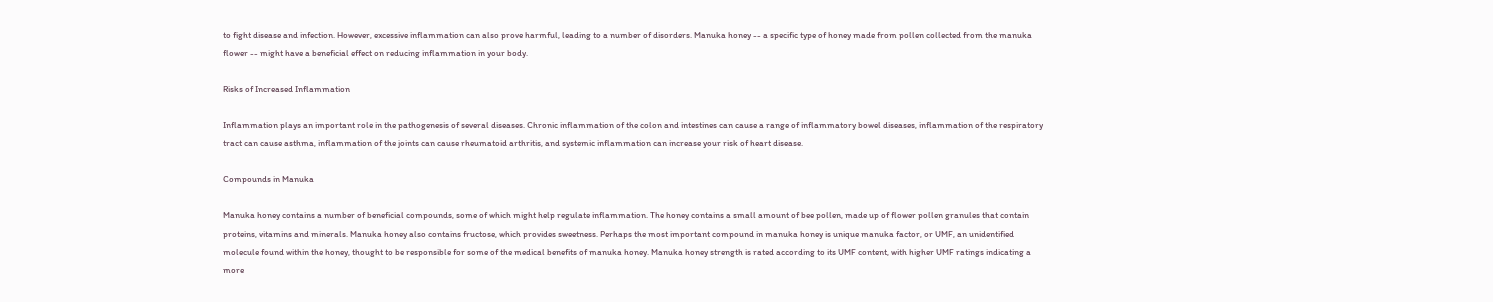to fight disease and infection. However, excessive inflammation can also prove harmful, leading to a number of disorders. Manuka honey -- a specific type of honey made from pollen collected from the manuka flower -- might have a beneficial effect on reducing inflammation in your body.

Risks of Increased Inflammation

Inflammation plays an important role in the pathogenesis of several diseases. Chronic inflammation of the colon and intestines can cause a range of inflammatory bowel diseases, inflammation of the respiratory tract can cause asthma, inflammation of the joints can cause rheumatoid arthritis, and systemic inflammation can increase your risk of heart disease.

Compounds in Manuka

Manuka honey contains a number of beneficial compounds, some of which might help regulate inflammation. The honey contains a small amount of bee pollen, made up of flower pollen granules that contain proteins, vitamins and minerals. Manuka honey also contains fructose, which provides sweetness. Perhaps the most important compound in manuka honey is unique manuka factor, or UMF, an unidentified molecule found within the honey, thought to be responsible for some of the medical benefits of manuka honey. Manuka honey strength is rated according to its UMF content, with higher UMF ratings indicating a more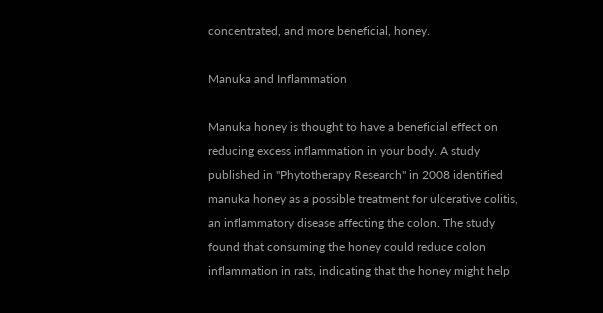concentrated, and more beneficial, honey.

Manuka and Inflammation

Manuka honey is thought to have a beneficial effect on reducing excess inflammation in your body. A study published in "Phytotherapy Research" in 2008 identified manuka honey as a possible treatment for ulcerative colitis, an inflammatory disease affecting the colon. The study found that consuming the honey could reduce colon inflammation in rats, indicating that the honey might help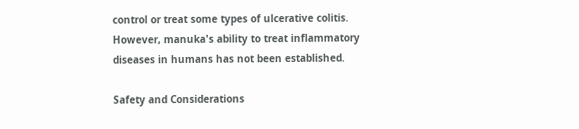control or treat some types of ulcerative colitis. However, manuka's ability to treat inflammatory diseases in humans has not been established.

Safety and Considerations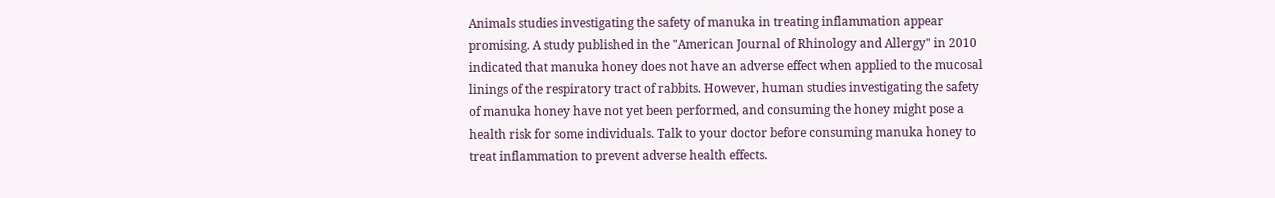Animals studies investigating the safety of manuka in treating inflammation appear promising. A study published in the "American Journal of Rhinology and Allergy" in 2010 indicated that manuka honey does not have an adverse effect when applied to the mucosal linings of the respiratory tract of rabbits. However, human studies investigating the safety of manuka honey have not yet been performed, and consuming the honey might pose a health risk for some individuals. Talk to your doctor before consuming manuka honey to treat inflammation to prevent adverse health effects.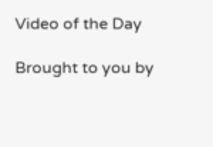Video of the Day

Brought to you by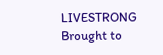LIVESTRONG
Brought to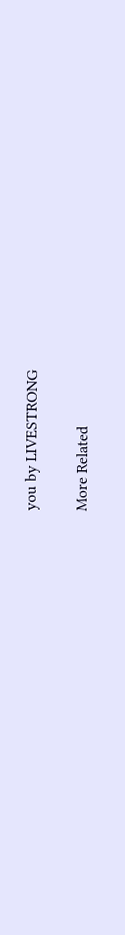you by LIVESTRONG

More Related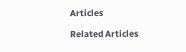Articles

Related Articles